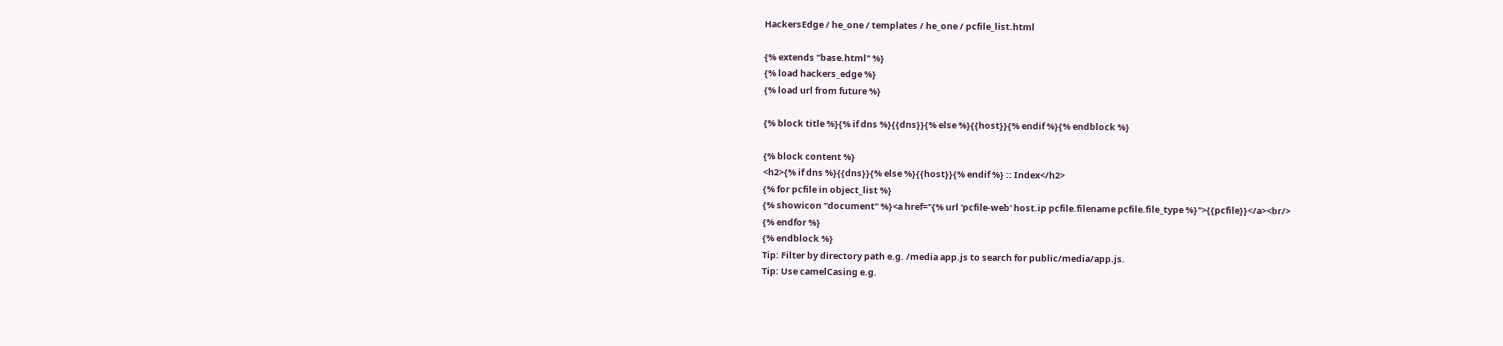HackersEdge / he_one / templates / he_one / pcfile_list.html

{% extends "base.html" %}
{% load hackers_edge %}
{% load url from future %}

{% block title %}{% if dns %}{{dns}}{% else %}{{host}}{% endif %}{% endblock %}

{% block content %}
<h2>{% if dns %}{{dns}}{% else %}{{host}}{% endif %} :: Index</h2>
{% for pcfile in object_list %}
{% showicon "document" %}<a href="{% url 'pcfile-web' host.ip pcfile.filename pcfile.file_type %}">{{pcfile}}</a><br/>
{% endfor %}
{% endblock %}
Tip: Filter by directory path e.g. /media app.js to search for public/media/app.js.
Tip: Use camelCasing e.g.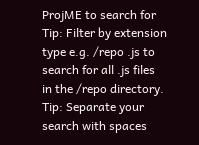ProjME to search for
Tip: Filter by extension type e.g. /repo .js to search for all .js files in the /repo directory.
Tip: Separate your search with spaces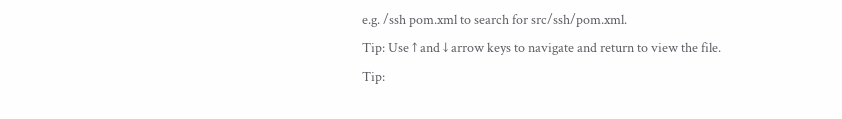e.g. /ssh pom.xml to search for src/ssh/pom.xml.
Tip: Use ↑ and ↓ arrow keys to navigate and return to view the file.
Tip: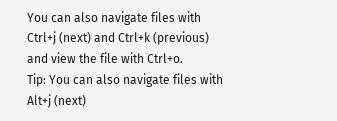You can also navigate files with Ctrl+j (next) and Ctrl+k (previous) and view the file with Ctrl+o.
Tip: You can also navigate files with Alt+j (next)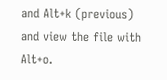and Alt+k (previous) and view the file with Alt+o.